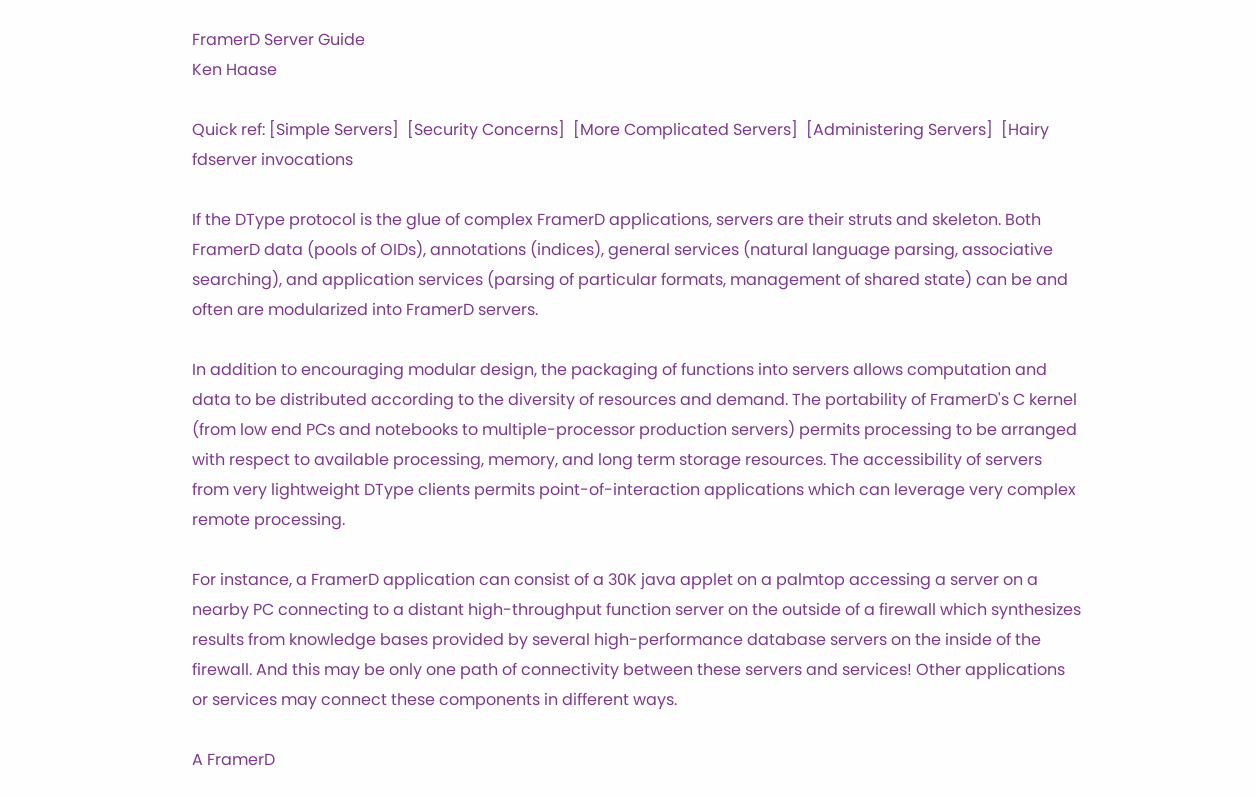FramerD Server Guide
Ken Haase

Quick ref: [Simple Servers]  [Security Concerns]  [More Complicated Servers]  [Administering Servers]  [Hairy fdserver invocations

If the DType protocol is the glue of complex FramerD applications, servers are their struts and skeleton. Both FramerD data (pools of OIDs), annotations (indices), general services (natural language parsing, associative searching), and application services (parsing of particular formats, management of shared state) can be and often are modularized into FramerD servers.

In addition to encouraging modular design, the packaging of functions into servers allows computation and data to be distributed according to the diversity of resources and demand. The portability of FramerD's C kernel (from low end PCs and notebooks to multiple-processor production servers) permits processing to be arranged with respect to available processing, memory, and long term storage resources. The accessibility of servers from very lightweight DType clients permits point-of-interaction applications which can leverage very complex remote processing.

For instance, a FramerD application can consist of a 30K java applet on a palmtop accessing a server on a nearby PC connecting to a distant high-throughput function server on the outside of a firewall which synthesizes results from knowledge bases provided by several high-performance database servers on the inside of the firewall. And this may be only one path of connectivity between these servers and services! Other applications or services may connect these components in different ways.

A FramerD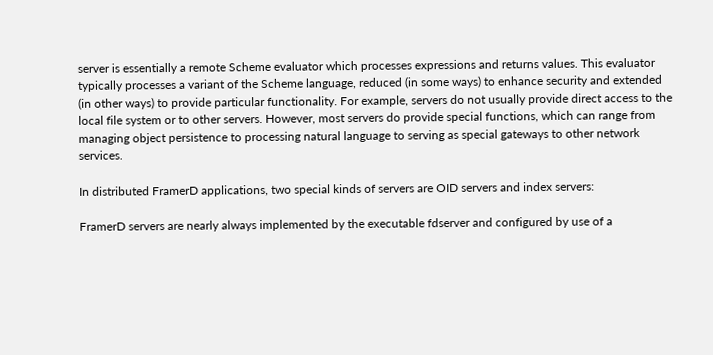server is essentially a remote Scheme evaluator which processes expressions and returns values. This evaluator typically processes a variant of the Scheme language, reduced (in some ways) to enhance security and extended (in other ways) to provide particular functionality. For example, servers do not usually provide direct access to the local file system or to other servers. However, most servers do provide special functions, which can range from managing object persistence to processing natural language to serving as special gateways to other network services.

In distributed FramerD applications, two special kinds of servers are OID servers and index servers:

FramerD servers are nearly always implemented by the executable fdserver and configured by use of a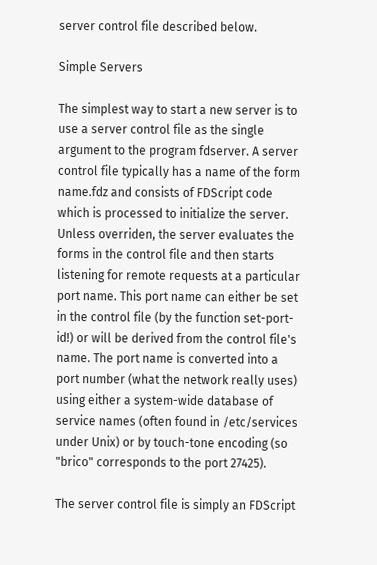server control file described below.

Simple Servers

The simplest way to start a new server is to use a server control file as the single argument to the program fdserver. A server control file typically has a name of the form name.fdz and consists of FDScript code which is processed to initialize the server. Unless overriden, the server evaluates the forms in the control file and then starts listening for remote requests at a particular port name. This port name can either be set in the control file (by the function set-port-id!) or will be derived from the control file's name. The port name is converted into a port number (what the network really uses) using either a system-wide database of service names (often found in /etc/services under Unix) or by touch-tone encoding (so "brico" corresponds to the port 27425).

The server control file is simply an FDScript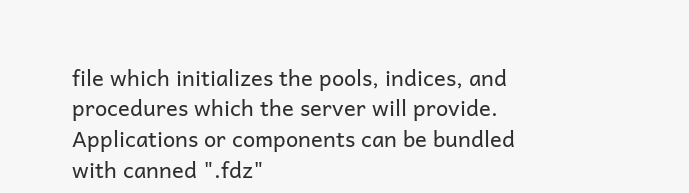file which initializes the pools, indices, and procedures which the server will provide. Applications or components can be bundled with canned ".fdz"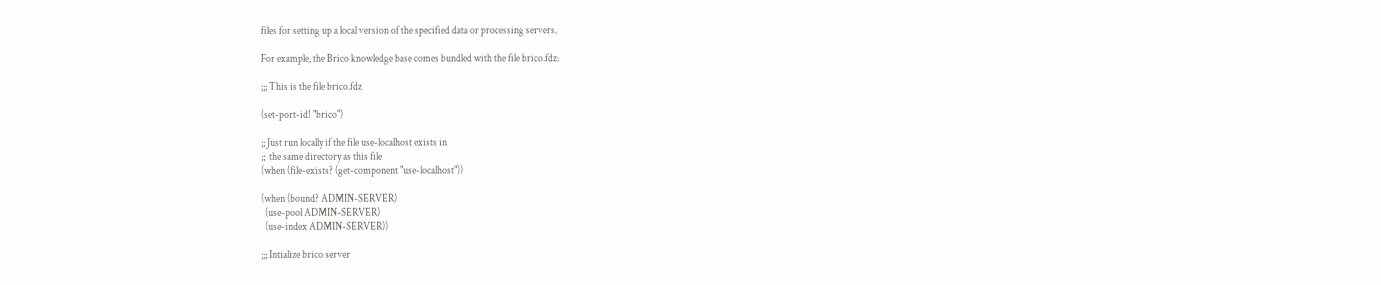files for setting up a local version of the specified data or processing servers.

For example, the Brico knowledge base comes bundled with the file brico.fdz:

;;; This is the file brico.fdz

(set-port-id! "brico")

;; Just run locally if the file use-localhost exists in
;;  the same directory as this file
(when (file-exists? (get-component "use-localhost"))

(when (bound? ADMIN-SERVER)
  (use-pool ADMIN-SERVER)
  (use-index ADMIN-SERVER))

;;; Intialize brico server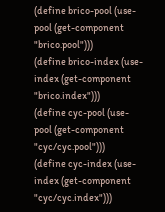(define brico-pool (use-pool (get-component "brico.pool")))
(define brico-index (use-index (get-component "brico.index")))
(define cyc-pool (use-pool (get-component "cyc/cyc.pool")))
(define cyc-index (use-index (get-component "cyc/cyc.index")))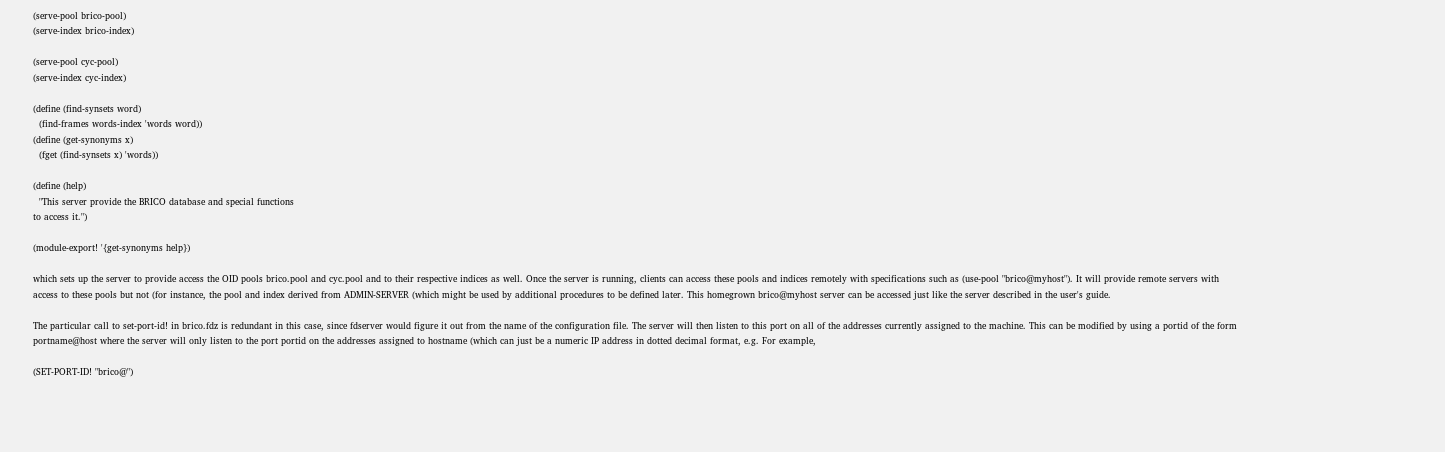(serve-pool brico-pool)
(serve-index brico-index)

(serve-pool cyc-pool)
(serve-index cyc-index)

(define (find-synsets word)
  (find-frames words-index 'words word))
(define (get-synonyms x)
  (fget (find-synsets x) 'words))

(define (help)
  "This server provide the BRICO database and special functions
to access it.")

(module-export! '{get-synonyms help})

which sets up the server to provide access the OID pools brico.pool and cyc.pool and to their respective indices as well. Once the server is running, clients can access these pools and indices remotely with specifications such as (use-pool "brico@myhost"). It will provide remote servers with access to these pools but not (for instance, the pool and index derived from ADMIN-SERVER (which might be used by additional procedures to be defined later. This homegrown brico@myhost server can be accessed just like the server described in the user's guide.

The particular call to set-port-id! in brico.fdz is redundant in this case, since fdserver would figure it out from the name of the configuration file. The server will then listen to this port on all of the addresses currently assigned to the machine. This can be modified by using a portid of the form portname@host where the server will only listen to the port portid on the addresses assigned to hostname (which can just be a numeric IP address in dotted decimal format, e.g. For example,

(SET-PORT-ID! "brico@")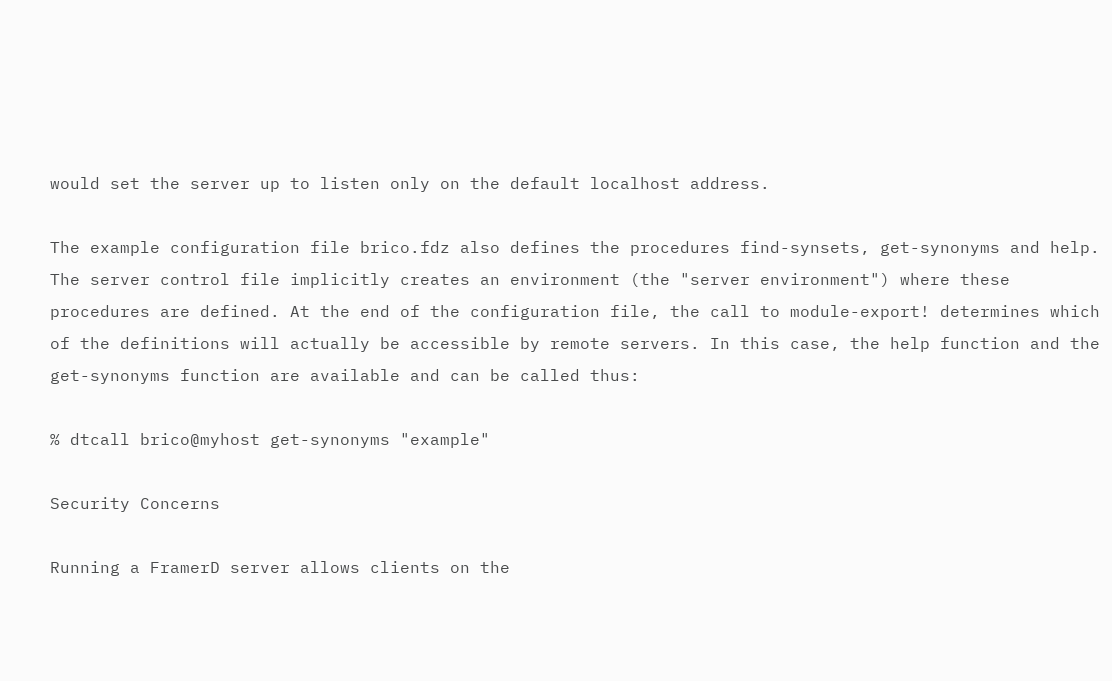would set the server up to listen only on the default localhost address.

The example configuration file brico.fdz also defines the procedures find-synsets, get-synonyms and help. The server control file implicitly creates an environment (the "server environment") where these procedures are defined. At the end of the configuration file, the call to module-export! determines which of the definitions will actually be accessible by remote servers. In this case, the help function and the get-synonyms function are available and can be called thus:

% dtcall brico@myhost get-synonyms "example"

Security Concerns

Running a FramerD server allows clients on the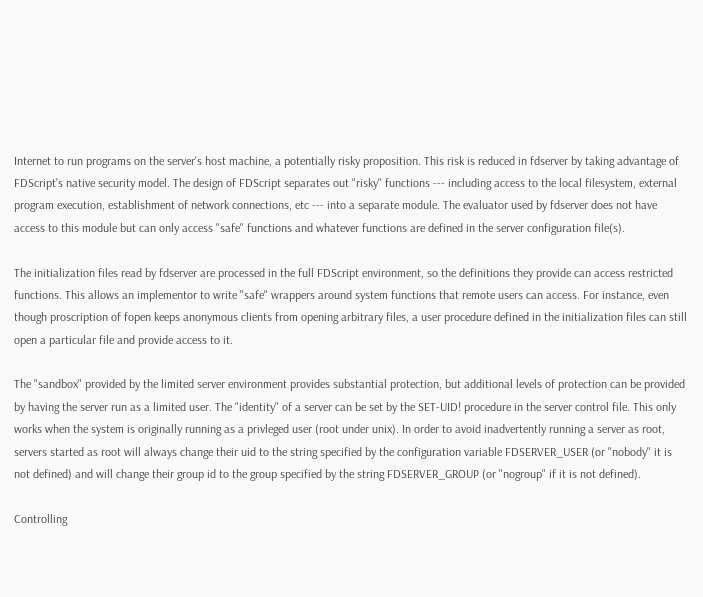Internet to run programs on the server's host machine, a potentially risky proposition. This risk is reduced in fdserver by taking advantage of FDScript's native security model. The design of FDScript separates out "risky" functions --- including access to the local filesystem, external program execution, establishment of network connections, etc --- into a separate module. The evaluator used by fdserver does not have access to this module but can only access "safe" functions and whatever functions are defined in the server configuration file(s).

The initialization files read by fdserver are processed in the full FDScript environment, so the definitions they provide can access restricted functions. This allows an implementor to write "safe" wrappers around system functions that remote users can access. For instance, even though proscription of fopen keeps anonymous clients from opening arbitrary files, a user procedure defined in the initialization files can still open a particular file and provide access to it.

The "sandbox" provided by the limited server environment provides substantial protection, but additional levels of protection can be provided by having the server run as a limited user. The "identity" of a server can be set by the SET-UID! procedure in the server control file. This only works when the system is originally running as a privleged user (root under unix). In order to avoid inadvertently running a server as root, servers started as root will always change their uid to the string specified by the configuration variable FDSERVER_USER (or "nobody" it is not defined) and will change their group id to the group specified by the string FDSERVER_GROUP (or "nogroup" if it is not defined).

Controlling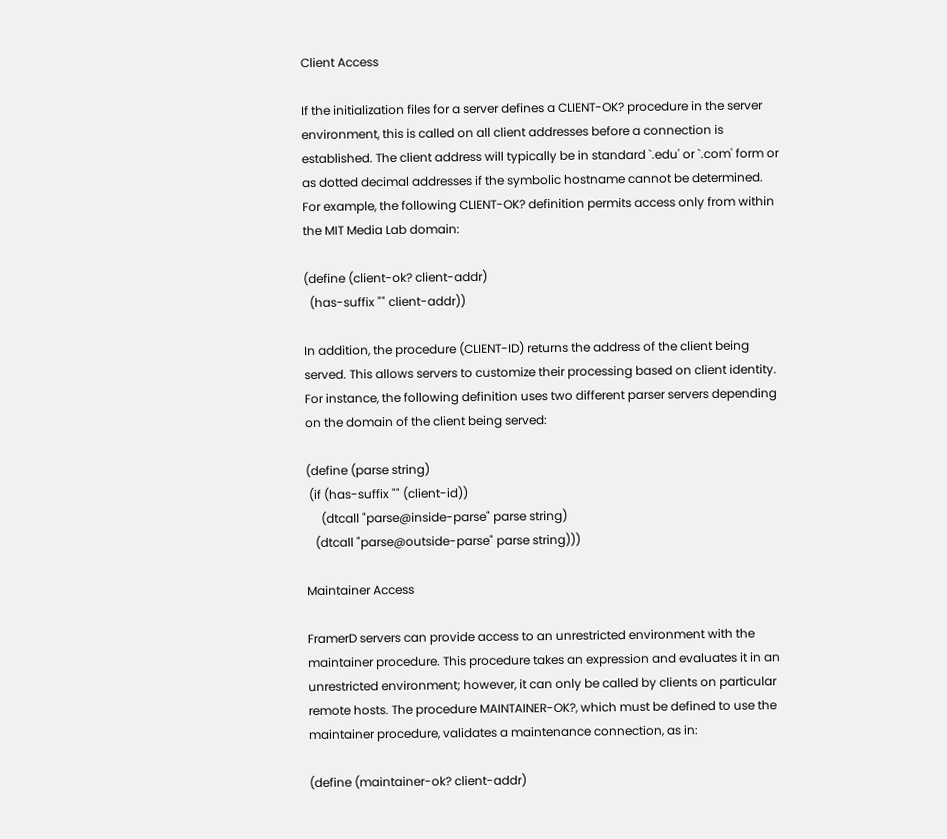Client Access

If the initialization files for a server defines a CLIENT-OK? procedure in the server environment, this is called on all client addresses before a connection is established. The client address will typically be in standard `.edu' or `.com' form or as dotted decimal addresses if the symbolic hostname cannot be determined. For example, the following CLIENT-OK? definition permits access only from within the MIT Media Lab domain:

(define (client-ok? client-addr)
  (has-suffix "" client-addr))

In addition, the procedure (CLIENT-ID) returns the address of the client being served. This allows servers to customize their processing based on client identity. For instance, the following definition uses two different parser servers depending on the domain of the client being served:

(define (parse string)
 (if (has-suffix "" (client-id))
     (dtcall "parse@inside-parse" parse string)
   (dtcall "parse@outside-parse" parse string)))

Maintainer Access

FramerD servers can provide access to an unrestricted environment with the maintainer procedure. This procedure takes an expression and evaluates it in an unrestricted environment; however, it can only be called by clients on particular remote hosts. The procedure MAINTAINER-OK?, which must be defined to use the maintainer procedure, validates a maintenance connection, as in:

(define (maintainer-ok? client-addr)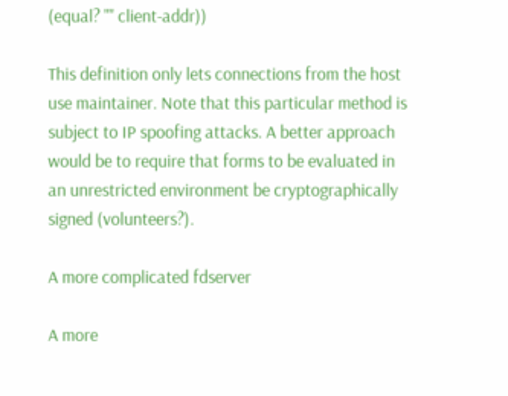(equal? "" client-addr))

This definition only lets connections from the host use maintainer. Note that this particular method is subject to IP spoofing attacks. A better approach would be to require that forms to be evaluated in an unrestricted environment be cryptographically signed (volunteers?).

A more complicated fdserver

A more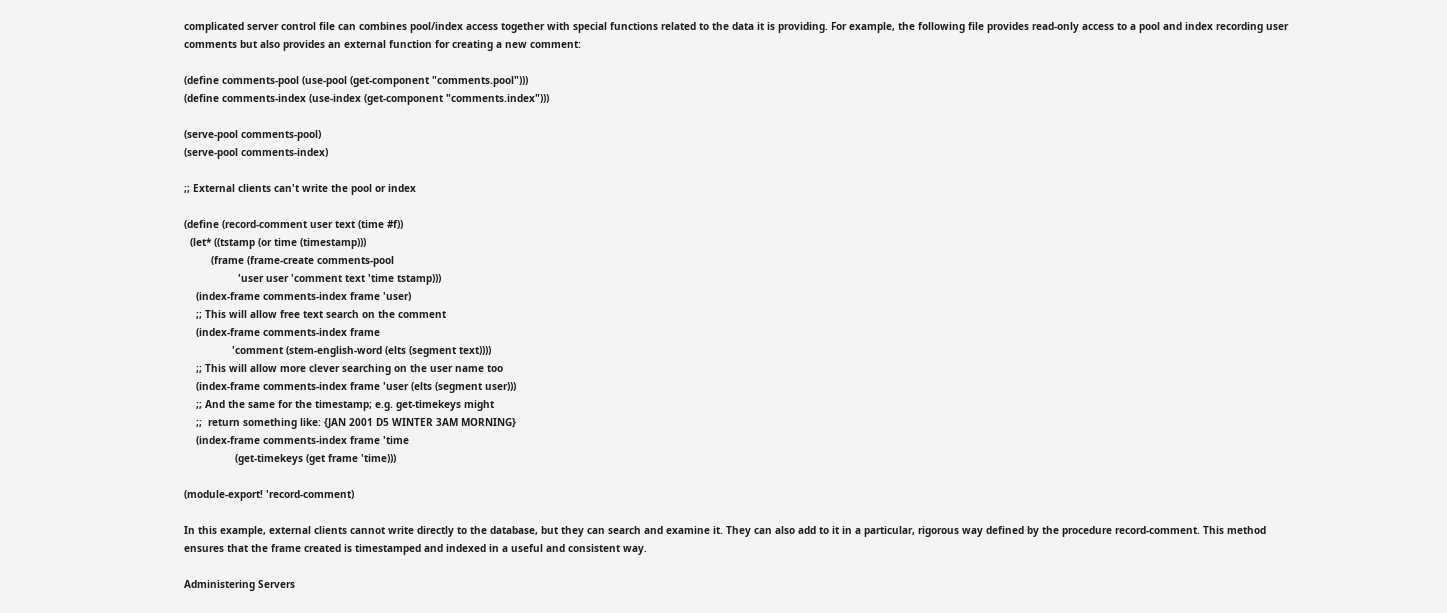complicated server control file can combines pool/index access together with special functions related to the data it is providing. For example, the following file provides read-only access to a pool and index recording user comments but also provides an external function for creating a new comment:

(define comments-pool (use-pool (get-component "comments.pool")))
(define comments-index (use-index (get-component "comments.index")))

(serve-pool comments-pool)
(serve-pool comments-index)

;; External clients can't write the pool or index

(define (record-comment user text (time #f))
  (let* ((tstamp (or time (timestamp)))
         (frame (frame-create comments-pool
                  'user user 'comment text 'time tstamp)))
    (index-frame comments-index frame 'user)
    ;; This will allow free text search on the comment
    (index-frame comments-index frame
                'comment (stem-english-word (elts (segment text))))
    ;; This will allow more clever searching on the user name too
    (index-frame comments-index frame 'user (elts (segment user)))
    ;; And the same for the timestamp; e.g. get-timekeys might
    ;;  return something like: {JAN 2001 D5 WINTER 3AM MORNING}
    (index-frame comments-index frame 'time
                 (get-timekeys (get frame 'time)))

(module-export! 'record-comment)

In this example, external clients cannot write directly to the database, but they can search and examine it. They can also add to it in a particular, rigorous way defined by the procedure record-comment. This method ensures that the frame created is timestamped and indexed in a useful and consistent way.

Administering Servers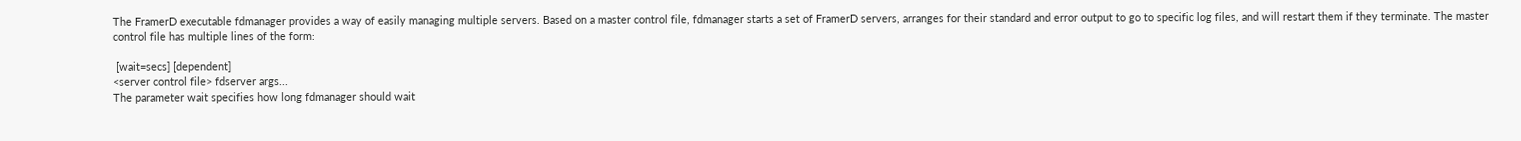The FramerD executable fdmanager provides a way of easily managing multiple servers. Based on a master control file, fdmanager starts a set of FramerD servers, arranges for their standard and error output to go to specific log files, and will restart them if they terminate. The master control file has multiple lines of the form:

 [wait=secs] [dependent]
<server control file> fdserver args...
The parameter wait specifies how long fdmanager should wait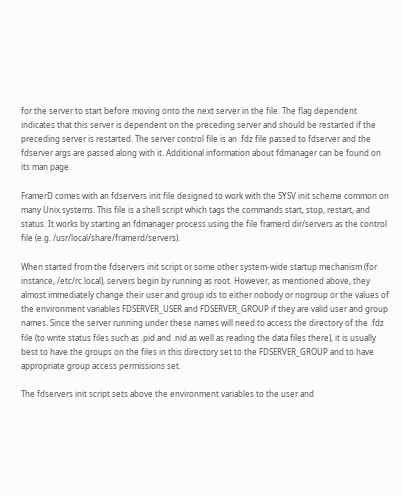for the server to start before moving onto the next server in the file. The flag dependent indicates that this server is dependent on the preceding server and should be restarted if the preceding server is restarted. The server control file is an .fdz file passed to fdserver and the fdserver args are passed along with it. Additional information about fdmanager can be found on its man page.

FramerD comes with an fdservers init file designed to work with the SYSV init scheme common on many Unix systems. This file is a shell script which tags the commands start, stop, restart, and status. It works by starting an fdmanager process using the file framerd dir/servers as the control file (e.g. /usr/local/share/framerd/servers).

When started from the fdservers init script or some other system-wide startup mechanism (for instance, /etc/rc.local), servers begin by running as root. However, as mentioned above, they almost immediately change their user and group ids to either nobody or nogroup or the values of the environment variables FDSERVER_USER and FDSERVER_GROUP if they are valid user and group names. Since the server running under these names will need to access the directory of the .fdz file (to write status files such as .pid and .nid as well as reading the data files there), it is usually best to have the groups on the files in this directory set to the FDSERVER_GROUP and to have appropriate group access permissions set.

The fdservers init script sets above the environment variables to the user and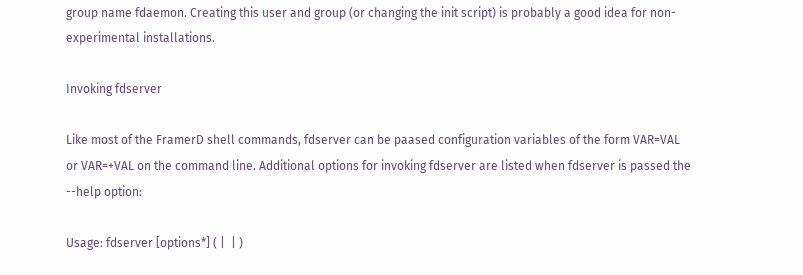group name fdaemon. Creating this user and group (or changing the init script) is probably a good idea for non-experimental installations.

Invoking fdserver

Like most of the FramerD shell commands, fdserver can be paased configuration variables of the form VAR=VAL or VAR=+VAL on the command line. Additional options for invoking fdserver are listed when fdserver is passed the --help option:

Usage: fdserver [options*] ( |  | )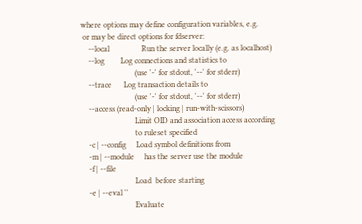where options may define configuration variables, e.g.
 or may be direct options for fdserver:
    --local                Run the server locally (e.g. as localhost)
    --log        Log connections and statistics to
                           (use '-' for stdout, '--' for stderr)
    --trace      Log transaction details to
                           (use '-' for stdout, '--' for stderr)
    --access (read-only | locking | run-with-scissors)
                           Limit OID and association access according
                           to ruleset specified
    -c | --config     Load symbol definitions from
    -m | --module     has the server use the module
    -f | --file
                           Load  before starting
    -e | --eval ''
                           Evaluate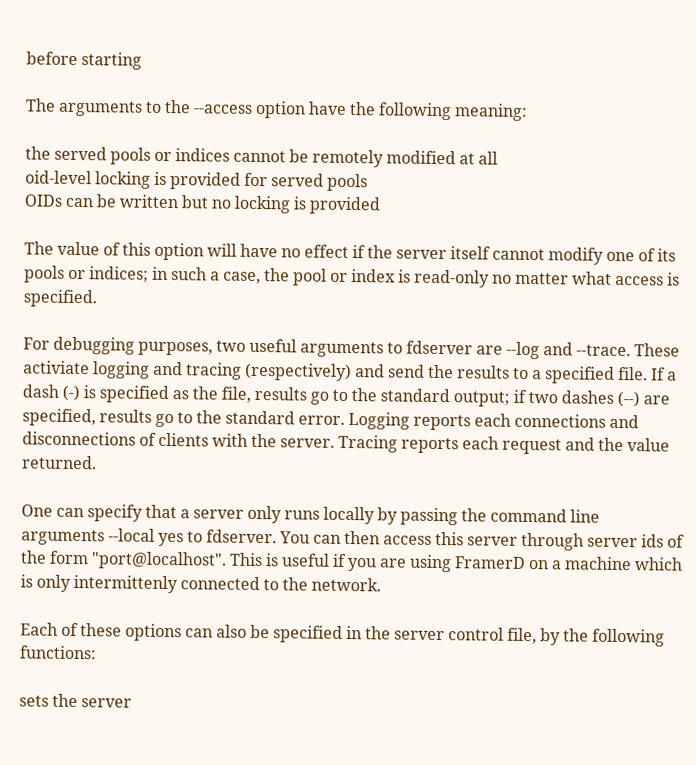before starting

The arguments to the --access option have the following meaning:

the served pools or indices cannot be remotely modified at all
oid-level locking is provided for served pools
OIDs can be written but no locking is provided

The value of this option will have no effect if the server itself cannot modify one of its pools or indices; in such a case, the pool or index is read-only no matter what access is specified.

For debugging purposes, two useful arguments to fdserver are --log and --trace. These activiate logging and tracing (respectively) and send the results to a specified file. If a dash (-) is specified as the file, results go to the standard output; if two dashes (--) are specified, results go to the standard error. Logging reports each connections and disconnections of clients with the server. Tracing reports each request and the value returned.

One can specify that a server only runs locally by passing the command line arguments --local yes to fdserver. You can then access this server through server ids of the form "port@localhost". This is useful if you are using FramerD on a machine which is only intermittenly connected to the network.

Each of these options can also be specified in the server control file, by the following functions:

sets the server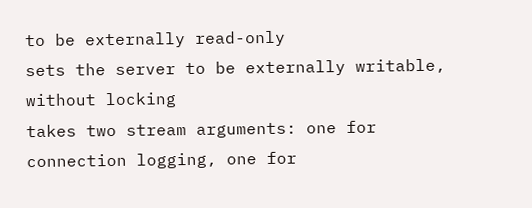to be externally read-only
sets the server to be externally writable, without locking
takes two stream arguments: one for connection logging, one for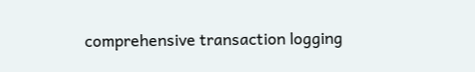comprehensive transaction logging